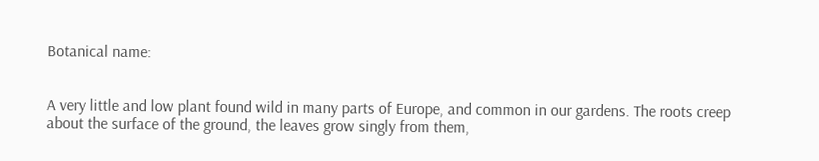Botanical name:


A very little and low plant found wild in many parts of Europe, and common in our gardens. The roots creep about the surface of the ground, the leaves grow singly from them,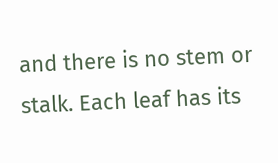and there is no stem or stalk. Each leaf has its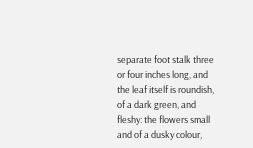separate foot stalk three or four inches long, and the leaf itself is roundish, of a dark green, and fleshy: the flowers small and of a dusky colour,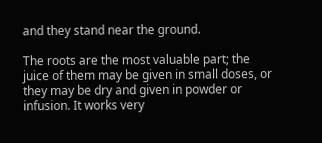and they stand near the ground.

The roots are the most valuable part; the juice of them may be given in small doses, or they may be dry and given in powder or infusion. It works very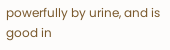powerfully by urine, and is good in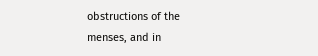obstructions of the menses, and in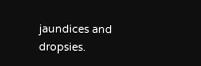jaundices and dropsies.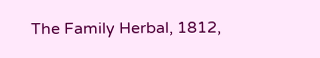The Family Herbal, 1812,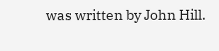was written by John Hill.